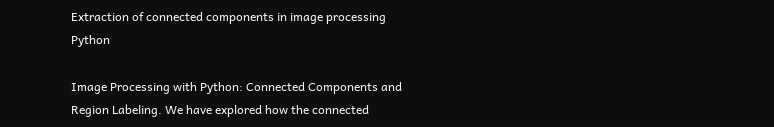Extraction of connected components in image processing Python

Image Processing with Python: Connected Components and Region Labeling. We have explored how the connected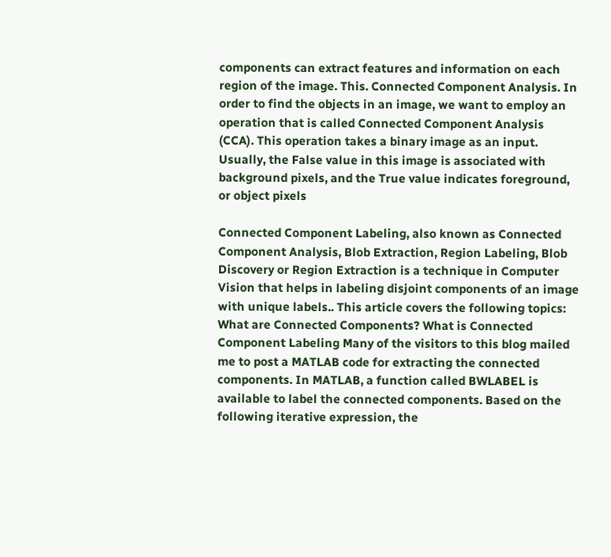components can extract features and information on each region of the image. This. Connected Component Analysis. In order to find the objects in an image, we want to employ an operation that is called Connected Component Analysis (CCA). This operation takes a binary image as an input. Usually, the False value in this image is associated with background pixels, and the True value indicates foreground, or object pixels

Connected Component Labeling, also known as Connected Component Analysis, Blob Extraction, Region Labeling, Blob Discovery or Region Extraction is a technique in Computer Vision that helps in labeling disjoint components of an image with unique labels.. This article covers the following topics: What are Connected Components? What is Connected Component Labeling Many of the visitors to this blog mailed me to post a MATLAB code for extracting the connected components. In MATLAB, a function called BWLABEL is available to label the connected components. Based on the following iterative expression, the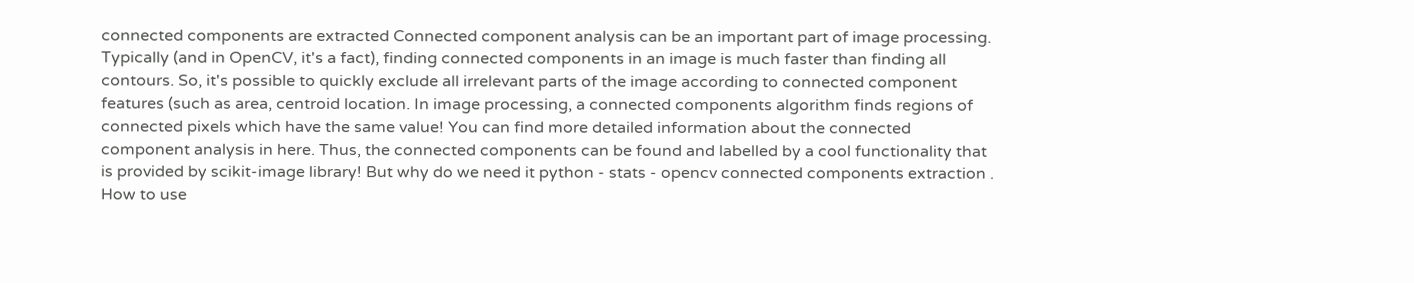connected components are extracted Connected component analysis can be an important part of image processing. Typically (and in OpenCV, it's a fact), finding connected components in an image is much faster than finding all contours. So, it's possible to quickly exclude all irrelevant parts of the image according to connected component features (such as area, centroid location. In image processing, a connected components algorithm finds regions of connected pixels which have the same value! You can find more detailed information about the connected component analysis in here. Thus, the connected components can be found and labelled by a cool functionality that is provided by scikit-image library! But why do we need it python - stats - opencv connected components extraction . How to use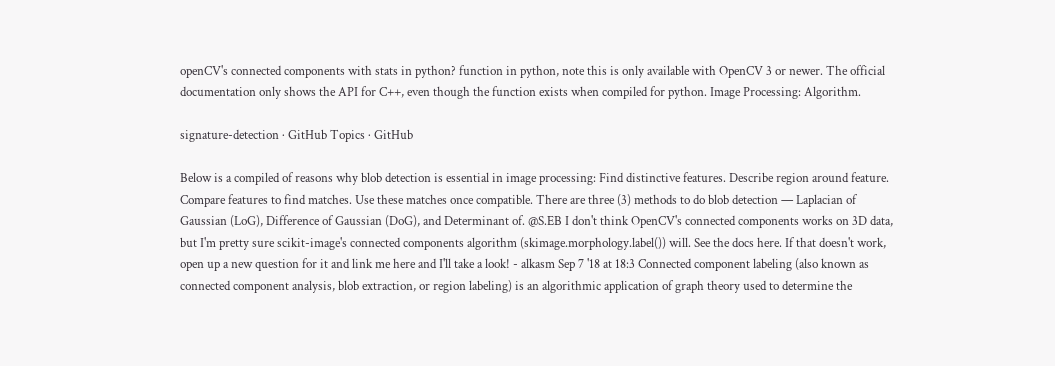openCV's connected components with stats in python? function in python, note this is only available with OpenCV 3 or newer. The official documentation only shows the API for C++, even though the function exists when compiled for python. Image Processing: Algorithm.

signature-detection · GitHub Topics · GitHub

Below is a compiled of reasons why blob detection is essential in image processing: Find distinctive features. Describe region around feature. Compare features to find matches. Use these matches once compatible. There are three (3) methods to do blob detection — Laplacian of Gaussian (LoG), Difference of Gaussian (DoG), and Determinant of. @S.EB I don't think OpenCV's connected components works on 3D data, but I'm pretty sure scikit-image's connected components algorithm (skimage.morphology.label()) will. See the docs here. If that doesn't work, open up a new question for it and link me here and I'll take a look! - alkasm Sep 7 '18 at 18:3 Connected component labeling (also known as connected component analysis, blob extraction, or region labeling) is an algorithmic application of graph theory used to determine the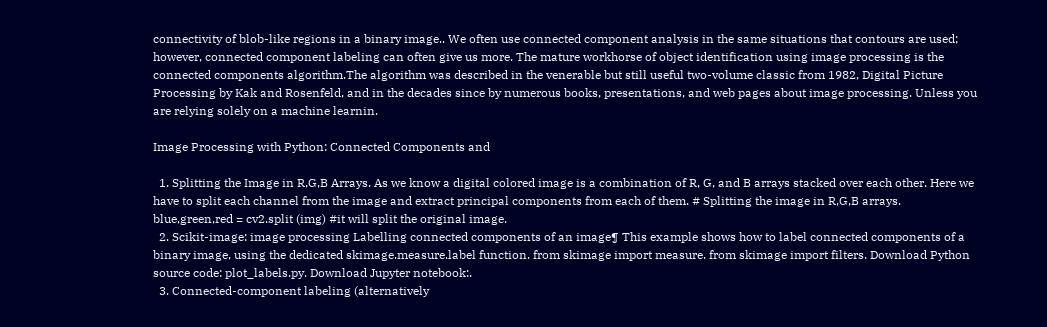connectivity of blob-like regions in a binary image.. We often use connected component analysis in the same situations that contours are used; however, connected component labeling can often give us more. The mature workhorse of object identification using image processing is the connected components algorithm.The algorithm was described in the venerable but still useful two-volume classic from 1982, Digital Picture Processing by Kak and Rosenfeld, and in the decades since by numerous books, presentations, and web pages about image processing. Unless you are relying solely on a machine learnin.

Image Processing with Python: Connected Components and

  1. Splitting the Image in R,G,B Arrays. As we know a digital colored image is a combination of R, G, and B arrays stacked over each other. Here we have to split each channel from the image and extract principal components from each of them. # Splitting the image in R,G,B arrays. blue,green,red = cv2.split (img) #it will split the original image.
  2. Scikit-image: image processing Labelling connected components of an image¶ This example shows how to label connected components of a binary image, using the dedicated skimage.measure.label function. from skimage import measure. from skimage import filters. Download Python source code: plot_labels.py. Download Jupyter notebook:.
  3. Connected-component labeling (alternatively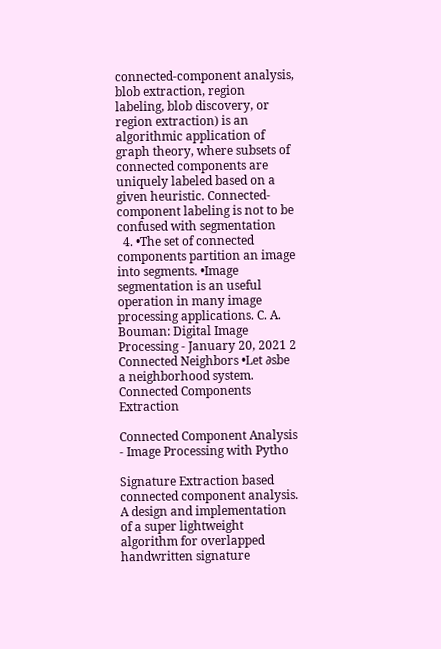connected-component analysis, blob extraction, region labeling, blob discovery, or region extraction) is an algorithmic application of graph theory, where subsets of connected components are uniquely labeled based on a given heuristic. Connected-component labeling is not to be confused with segmentation
  4. •The set of connected components partition an image into segments. •Image segmentation is an useful operation in many image processing applications. C. A. Bouman: Digital Image Processing - January 20, 2021 2 Connected Neighbors •Let ∂sbe a neighborhood system. Connected Components Extraction

Connected Component Analysis - Image Processing with Pytho

Signature Extraction based connected component analysis. A design and implementation of a super lightweight algorithm for overlapped handwritten signature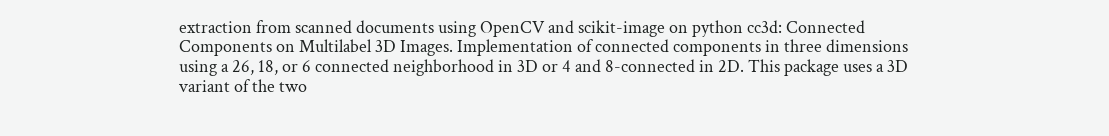extraction from scanned documents using OpenCV and scikit-image on python cc3d: Connected Components on Multilabel 3D Images. Implementation of connected components in three dimensions using a 26, 18, or 6 connected neighborhood in 3D or 4 and 8-connected in 2D. This package uses a 3D variant of the two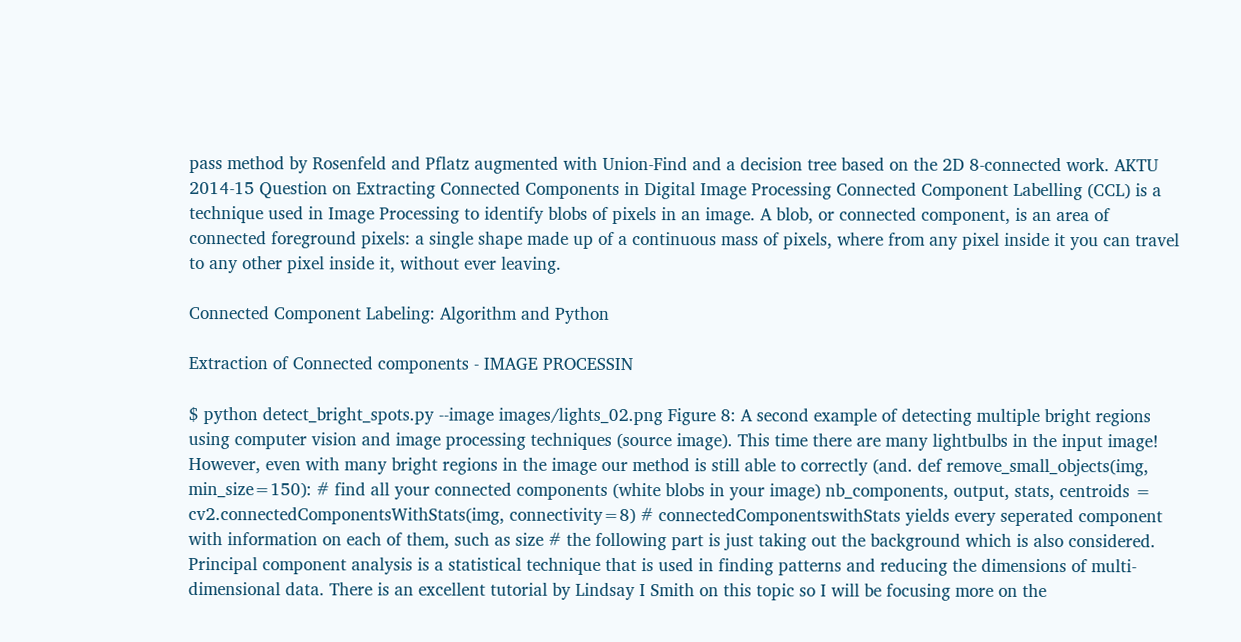pass method by Rosenfeld and Pflatz augmented with Union-Find and a decision tree based on the 2D 8-connected work. AKTU 2014-15 Question on Extracting Connected Components in Digital Image Processing Connected Component Labelling (CCL) is a technique used in Image Processing to identify blobs of pixels in an image. A blob, or connected component, is an area of connected foreground pixels: a single shape made up of a continuous mass of pixels, where from any pixel inside it you can travel to any other pixel inside it, without ever leaving.

Connected Component Labeling: Algorithm and Python

Extraction of Connected components - IMAGE PROCESSIN

$ python detect_bright_spots.py --image images/lights_02.png Figure 8: A second example of detecting multiple bright regions using computer vision and image processing techniques (source image). This time there are many lightbulbs in the input image! However, even with many bright regions in the image our method is still able to correctly (and. def remove_small_objects(img, min_size=150): # find all your connected components (white blobs in your image) nb_components, output, stats, centroids = cv2.connectedComponentsWithStats(img, connectivity=8) # connectedComponentswithStats yields every seperated component with information on each of them, such as size # the following part is just taking out the background which is also considered. Principal component analysis is a statistical technique that is used in finding patterns and reducing the dimensions of multi-dimensional data. There is an excellent tutorial by Lindsay I Smith on this topic so I will be focusing more on the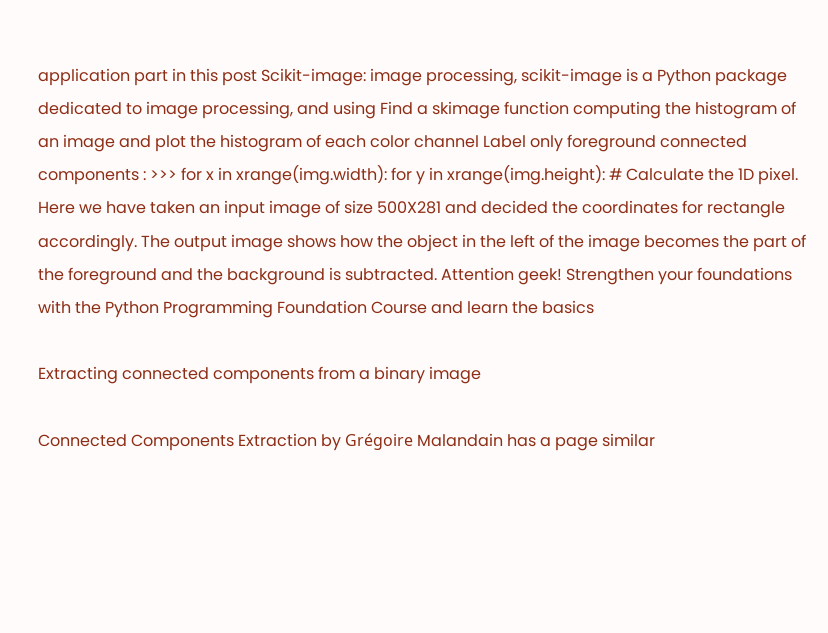application part in this post Scikit-image: image processing, scikit-image is a Python package dedicated to image processing, and using Find a skimage function computing the histogram of an image and plot the histogram of each color channel Label only foreground connected components : >>> for x in xrange(img.width): for y in xrange(img.height): # Calculate the 1D pixel. Here we have taken an input image of size 500X281 and decided the coordinates for rectangle accordingly. The output image shows how the object in the left of the image becomes the part of the foreground and the background is subtracted. Attention geek! Strengthen your foundations with the Python Programming Foundation Course and learn the basics

Extracting connected components from a binary image

Connected Components Extraction by Grégoire Malandain has a page similar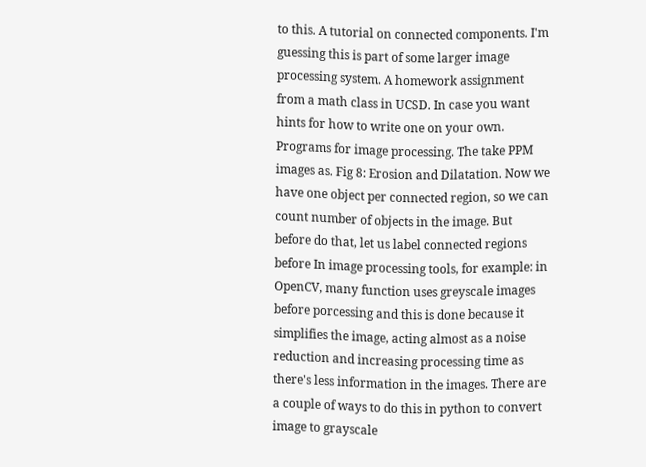to this. A tutorial on connected components. I'm guessing this is part of some larger image processing system. A homework assignment from a math class in UCSD. In case you want hints for how to write one on your own. Programs for image processing. The take PPM images as. Fig 8: Erosion and Dilatation. Now we have one object per connected region, so we can count number of objects in the image. But before do that, let us label connected regions before In image processing tools, for example: in OpenCV, many function uses greyscale images before porcessing and this is done because it simplifies the image, acting almost as a noise reduction and increasing processing time as there's less information in the images. There are a couple of ways to do this in python to convert image to grayscale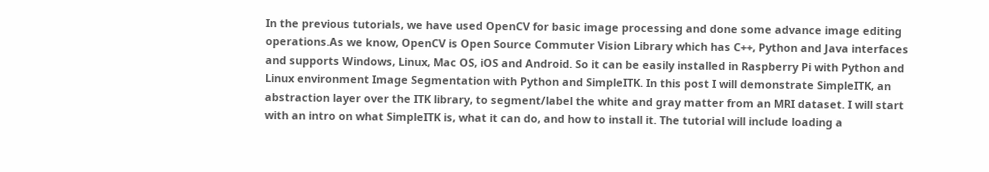In the previous tutorials, we have used OpenCV for basic image processing and done some advance image editing operations.As we know, OpenCV is Open Source Commuter Vision Library which has C++, Python and Java interfaces and supports Windows, Linux, Mac OS, iOS and Android. So it can be easily installed in Raspberry Pi with Python and Linux environment Image Segmentation with Python and SimpleITK. In this post I will demonstrate SimpleITK, an abstraction layer over the ITK library, to segment/label the white and gray matter from an MRI dataset. I will start with an intro on what SimpleITK is, what it can do, and how to install it. The tutorial will include loading a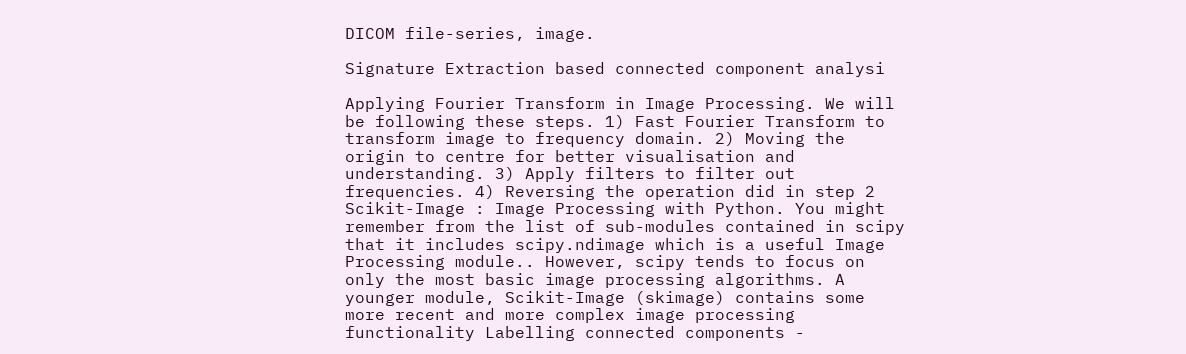DICOM file-series, image.

Signature Extraction based connected component analysi

Applying Fourier Transform in Image Processing. We will be following these steps. 1) Fast Fourier Transform to transform image to frequency domain. 2) Moving the origin to centre for better visualisation and understanding. 3) Apply filters to filter out frequencies. 4) Reversing the operation did in step 2 Scikit-Image : Image Processing with Python. You might remember from the list of sub-modules contained in scipy that it includes scipy.ndimage which is a useful Image Processing module.. However, scipy tends to focus on only the most basic image processing algorithms. A younger module, Scikit-Image (skimage) contains some more recent and more complex image processing functionality Labelling connected components -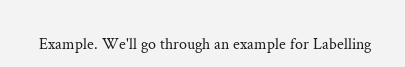Example. We'll go through an example for Labelling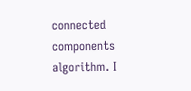connected components algorithm. I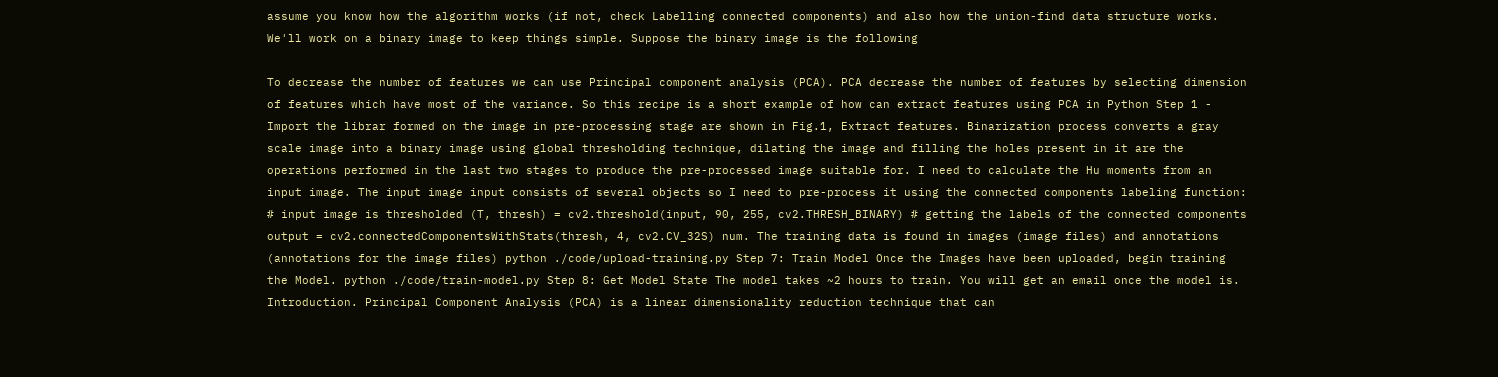assume you know how the algorithm works (if not, check Labelling connected components) and also how the union-find data structure works. We'll work on a binary image to keep things simple. Suppose the binary image is the following

To decrease the number of features we can use Principal component analysis (PCA). PCA decrease the number of features by selecting dimension of features which have most of the variance. So this recipe is a short example of how can extract features using PCA in Python Step 1 - Import the librar formed on the image in pre-processing stage are shown in Fig.1, Extract features. Binarization process converts a gray scale image into a binary image using global thresholding technique, dilating the image and filling the holes present in it are the operations performed in the last two stages to produce the pre-processed image suitable for. I need to calculate the Hu moments from an input image. The input image input consists of several objects so I need to pre-process it using the connected components labeling function: # input image is thresholded (T, thresh) = cv2.threshold(input, 90, 255, cv2.THRESH_BINARY) # getting the labels of the connected components output = cv2.connectedComponentsWithStats(thresh, 4, cv2.CV_32S) num. The training data is found in images (image files) and annotations (annotations for the image files) python ./code/upload-training.py Step 7: Train Model Once the Images have been uploaded, begin training the Model. python ./code/train-model.py Step 8: Get Model State The model takes ~2 hours to train. You will get an email once the model is. Introduction. Principal Component Analysis (PCA) is a linear dimensionality reduction technique that can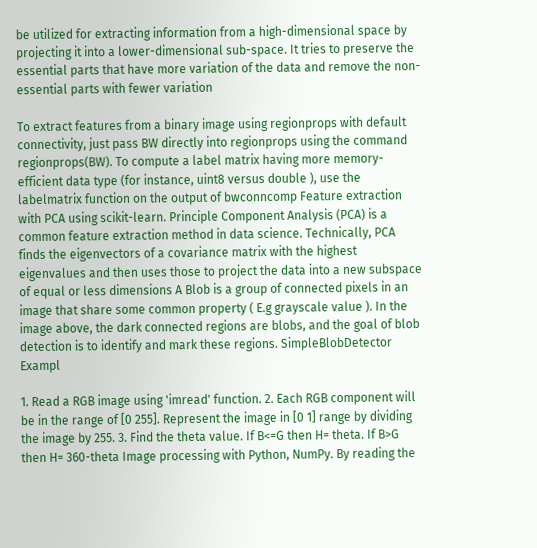be utilized for extracting information from a high-dimensional space by projecting it into a lower-dimensional sub-space. It tries to preserve the essential parts that have more variation of the data and remove the non-essential parts with fewer variation

To extract features from a binary image using regionprops with default connectivity, just pass BW directly into regionprops using the command regionprops(BW). To compute a label matrix having more memory-efficient data type (for instance, uint8 versus double ), use the labelmatrix function on the output of bwconncomp Feature extraction with PCA using scikit-learn. Principle Component Analysis (PCA) is a common feature extraction method in data science. Technically, PCA finds the eigenvectors of a covariance matrix with the highest eigenvalues and then uses those to project the data into a new subspace of equal or less dimensions A Blob is a group of connected pixels in an image that share some common property ( E.g grayscale value ). In the image above, the dark connected regions are blobs, and the goal of blob detection is to identify and mark these regions. SimpleBlobDetector Exampl

1. Read a RGB image using 'imread' function. 2. Each RGB component will be in the range of [0 255]. Represent the image in [0 1] range by dividing the image by 255. 3. Find the theta value. If B<=G then H= theta. If B>G then H= 360-theta Image processing with Python, NumPy. By reading the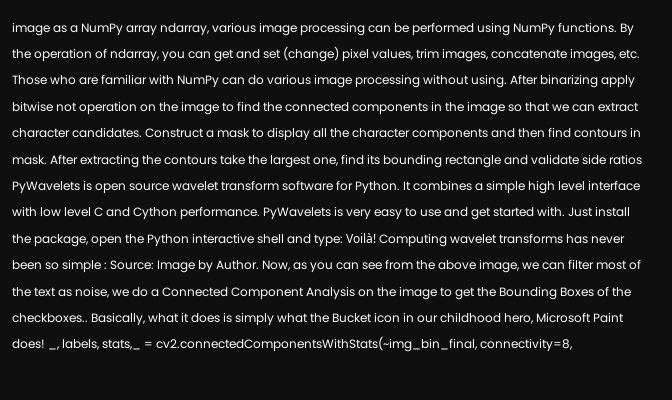image as a NumPy array ndarray, various image processing can be performed using NumPy functions. By the operation of ndarray, you can get and set (change) pixel values, trim images, concatenate images, etc. Those who are familiar with NumPy can do various image processing without using. After binarizing apply bitwise not operation on the image to find the connected components in the image so that we can extract character candidates. Construct a mask to display all the character components and then find contours in mask. After extracting the contours take the largest one, find its bounding rectangle and validate side ratios PyWavelets is open source wavelet transform software for Python. It combines a simple high level interface with low level C and Cython performance. PyWavelets is very easy to use and get started with. Just install the package, open the Python interactive shell and type: Voilà! Computing wavelet transforms has never been so simple : Source: Image by Author. Now, as you can see from the above image, we can filter most of the text as noise, we do a Connected Component Analysis on the image to get the Bounding Boxes of the checkboxes.. Basically, what it does is simply what the Bucket icon in our childhood hero, Microsoft Paint does! _, labels, stats,_ = cv2.connectedComponentsWithStats(~img_bin_final, connectivity=8,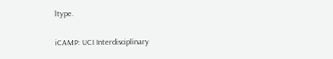ltype.

iCAMP: UCI Interdisciplinary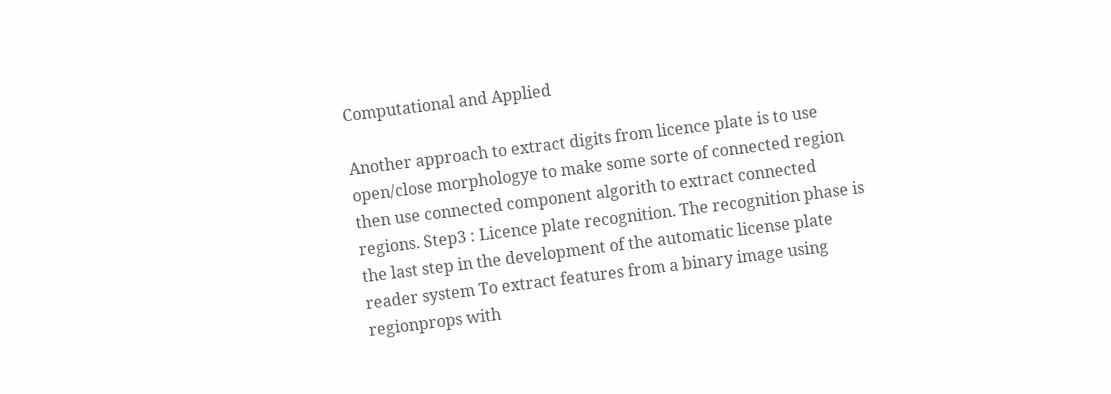Computational and Applied

Another approach to extract digits from licence plate is to use open/close morphologye to make some sorte of connected region then use connected component algorith to extract connected regions. Step3 : Licence plate recognition. The recognition phase is the last step in the development of the automatic license plate reader system To extract features from a binary image using regionprops with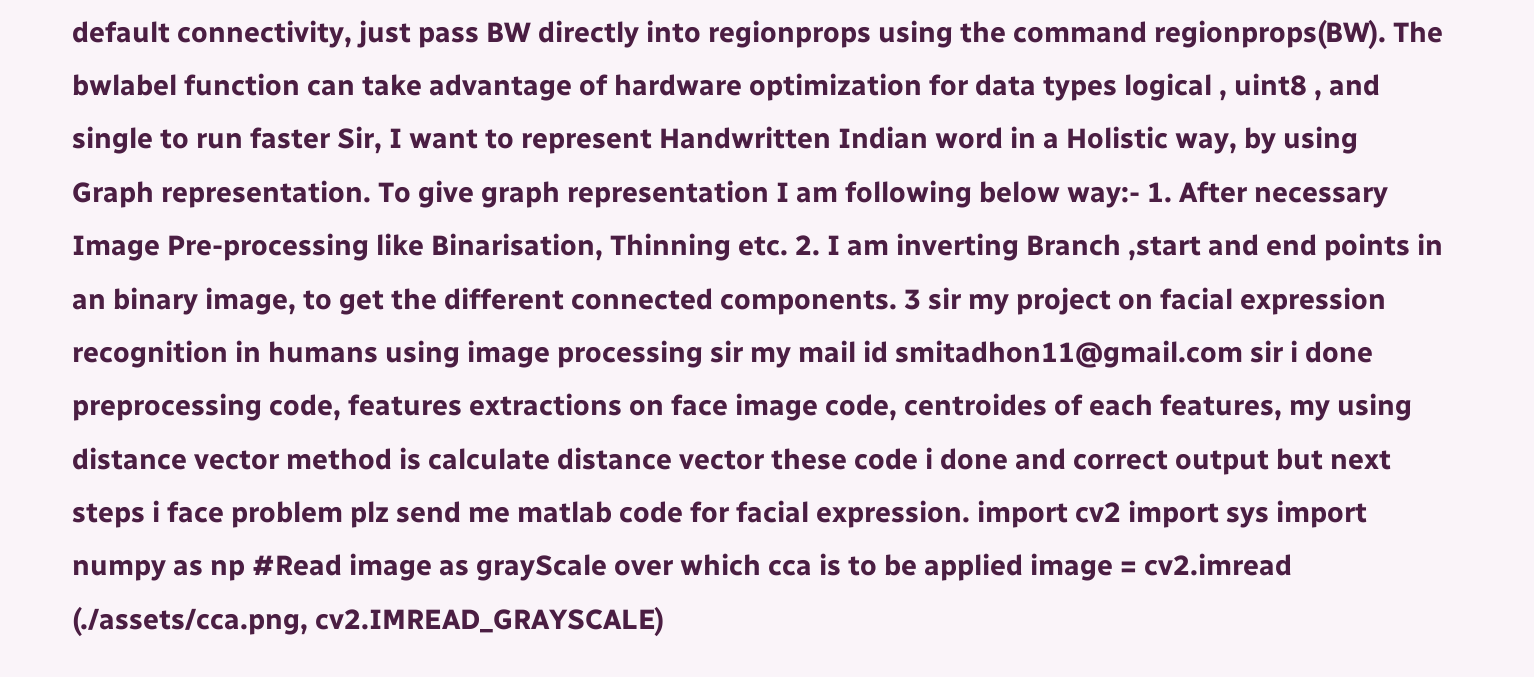default connectivity, just pass BW directly into regionprops using the command regionprops(BW). The bwlabel function can take advantage of hardware optimization for data types logical , uint8 , and single to run faster Sir, I want to represent Handwritten Indian word in a Holistic way, by using Graph representation. To give graph representation I am following below way:- 1. After necessary Image Pre-processing like Binarisation, Thinning etc. 2. I am inverting Branch ,start and end points in an binary image, to get the different connected components. 3 sir my project on facial expression recognition in humans using image processing sir my mail id smitadhon11@gmail.com sir i done preprocessing code, features extractions on face image code, centroides of each features, my using distance vector method is calculate distance vector these code i done and correct output but next steps i face problem plz send me matlab code for facial expression. import cv2 import sys import numpy as np #Read image as grayScale over which cca is to be applied image = cv2.imread (./assets/cca.png, cv2.IMREAD_GRAYSCALE)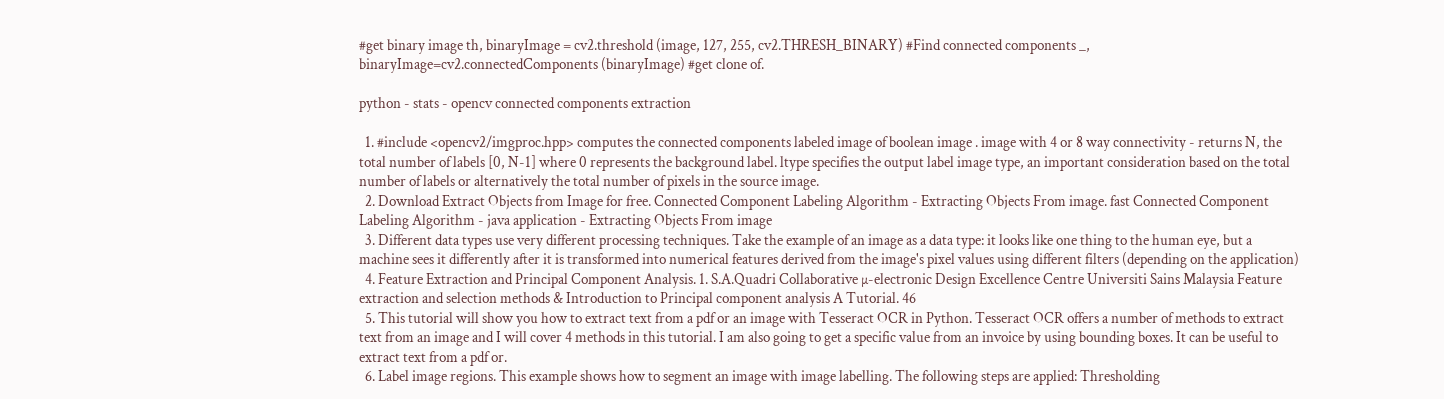#get binary image th, binaryImage = cv2.threshold (image, 127, 255, cv2.THRESH_BINARY) #Find connected components _, binaryImage=cv2.connectedComponents (binaryImage) #get clone of.

python - stats - opencv connected components extraction

  1. #include <opencv2/imgproc.hpp> computes the connected components labeled image of boolean image . image with 4 or 8 way connectivity - returns N, the total number of labels [0, N-1] where 0 represents the background label. ltype specifies the output label image type, an important consideration based on the total number of labels or alternatively the total number of pixels in the source image.
  2. Download Extract Objects from Image for free. Connected Component Labeling Algorithm - Extracting Objects From image. fast Connected Component Labeling Algorithm - java application - Extracting Objects From image
  3. Different data types use very different processing techniques. Take the example of an image as a data type: it looks like one thing to the human eye, but a machine sees it differently after it is transformed into numerical features derived from the image's pixel values using different filters (depending on the application)
  4. Feature Extraction and Principal Component Analysis. 1. S.A.Quadri Collaborative µ-electronic Design Excellence Centre Universiti Sains Malaysia Feature extraction and selection methods & Introduction to Principal component analysis A Tutorial. 46
  5. This tutorial will show you how to extract text from a pdf or an image with Tesseract OCR in Python. Tesseract OCR offers a number of methods to extract text from an image and I will cover 4 methods in this tutorial. I am also going to get a specific value from an invoice by using bounding boxes. It can be useful to extract text from a pdf or.
  6. Label image regions. This example shows how to segment an image with image labelling. The following steps are applied: Thresholding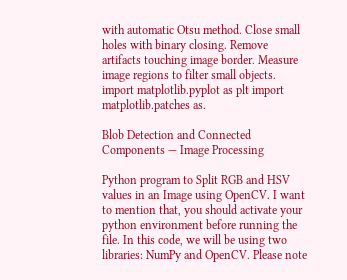with automatic Otsu method. Close small holes with binary closing. Remove artifacts touching image border. Measure image regions to filter small objects. import matplotlib.pyplot as plt import matplotlib.patches as.

Blob Detection and Connected Components — Image Processing

Python program to Split RGB and HSV values in an Image using OpenCV. I want to mention that, you should activate your python environment before running the file. In this code, we will be using two libraries: NumPy and OpenCV. Please note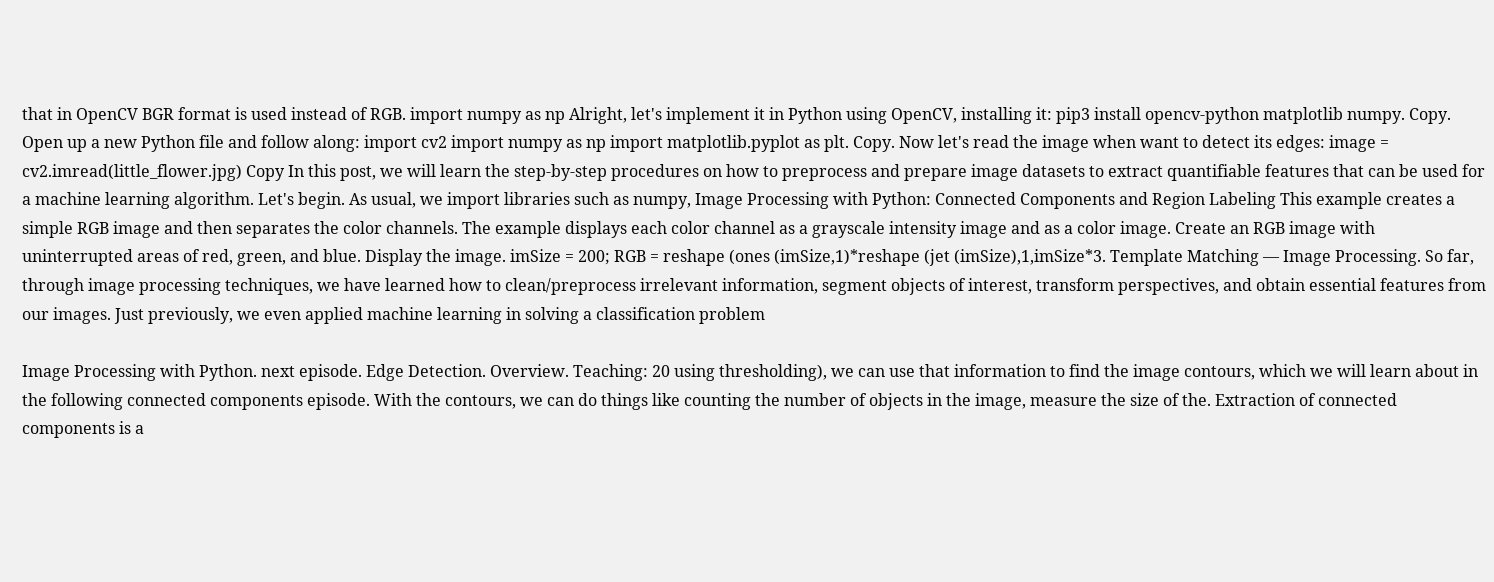that in OpenCV BGR format is used instead of RGB. import numpy as np Alright, let's implement it in Python using OpenCV, installing it: pip3 install opencv-python matplotlib numpy. Copy. Open up a new Python file and follow along: import cv2 import numpy as np import matplotlib.pyplot as plt. Copy. Now let's read the image when want to detect its edges: image = cv2.imread(little_flower.jpg) Copy In this post, we will learn the step-by-step procedures on how to preprocess and prepare image datasets to extract quantifiable features that can be used for a machine learning algorithm. Let's begin. As usual, we import libraries such as numpy, Image Processing with Python: Connected Components and Region Labeling This example creates a simple RGB image and then separates the color channels. The example displays each color channel as a grayscale intensity image and as a color image. Create an RGB image with uninterrupted areas of red, green, and blue. Display the image. imSize = 200; RGB = reshape (ones (imSize,1)*reshape (jet (imSize),1,imSize*3. Template Matching — Image Processing. So far, through image processing techniques, we have learned how to clean/preprocess irrelevant information, segment objects of interest, transform perspectives, and obtain essential features from our images. Just previously, we even applied machine learning in solving a classification problem

Image Processing with Python. next episode. Edge Detection. Overview. Teaching: 20 using thresholding), we can use that information to find the image contours, which we will learn about in the following connected components episode. With the contours, we can do things like counting the number of objects in the image, measure the size of the. Extraction of connected components is a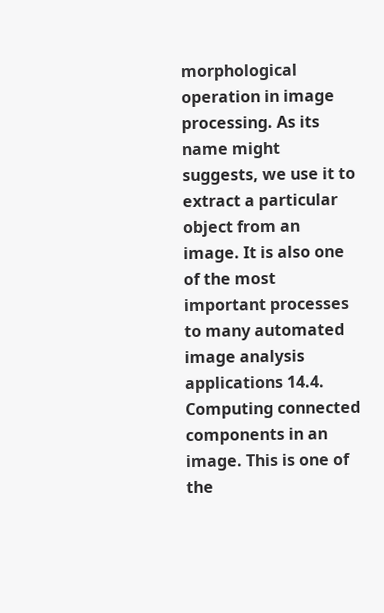morphological operation in image processing. As its name might suggests, we use it to extract a particular object from an image. It is also one of the most important processes to many automated image analysis applications 14.4. Computing connected components in an image. This is one of the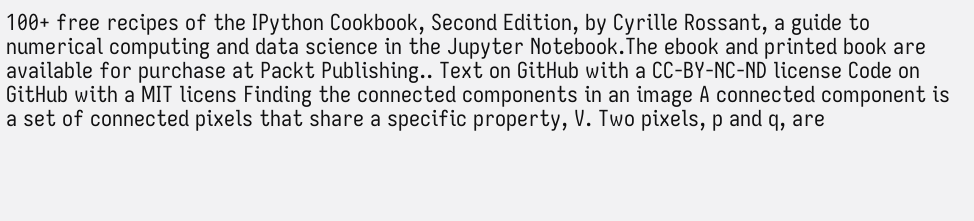100+ free recipes of the IPython Cookbook, Second Edition, by Cyrille Rossant, a guide to numerical computing and data science in the Jupyter Notebook.The ebook and printed book are available for purchase at Packt Publishing.. Text on GitHub with a CC-BY-NC-ND license Code on GitHub with a MIT licens Finding the connected components in an image A connected component is a set of connected pixels that share a specific property, V. Two pixels, p and q, are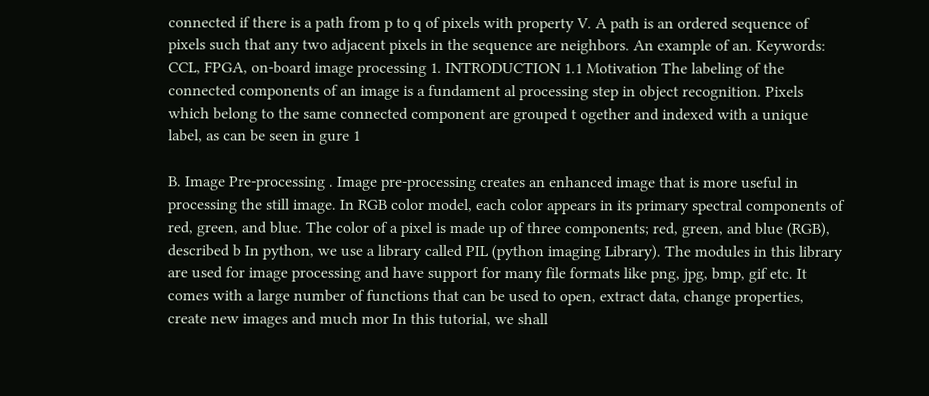connected if there is a path from p to q of pixels with property V. A path is an ordered sequence of pixels such that any two adjacent pixels in the sequence are neighbors. An example of an. Keywords: CCL, FPGA, on-board image processing 1. INTRODUCTION 1.1 Motivation The labeling of the connected components of an image is a fundament al processing step in object recognition. Pixels which belong to the same connected component are grouped t ogether and indexed with a unique label, as can be seen in gure 1

B. Image Pre-processing . Image pre-processing creates an enhanced image that is more useful in processing the still image. In RGB color model, each color appears in its primary spectral components of red, green, and blue. The color of a pixel is made up of three components; red, green, and blue (RGB), described b In python, we use a library called PIL (python imaging Library). The modules in this library are used for image processing and have support for many file formats like png, jpg, bmp, gif etc. It comes with a large number of functions that can be used to open, extract data, change properties, create new images and much mor In this tutorial, we shall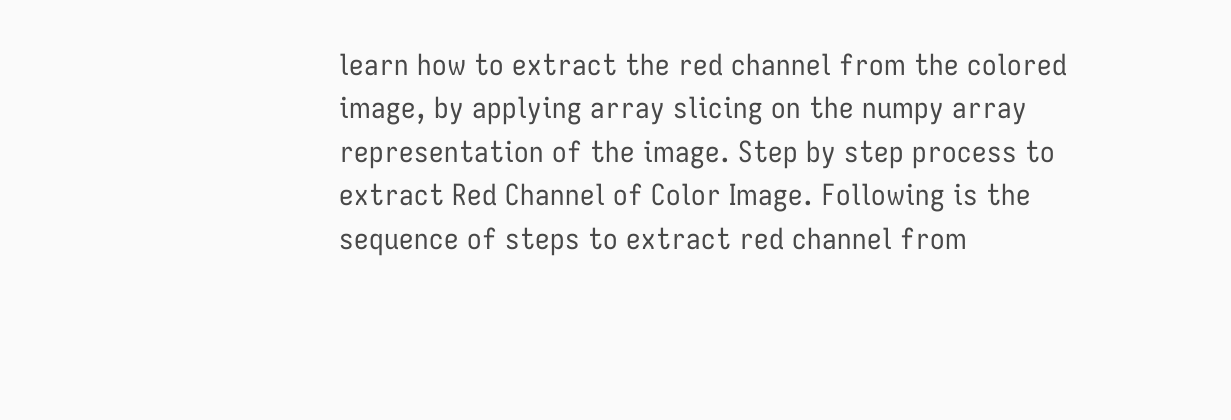learn how to extract the red channel from the colored image, by applying array slicing on the numpy array representation of the image. Step by step process to extract Red Channel of Color Image. Following is the sequence of steps to extract red channel from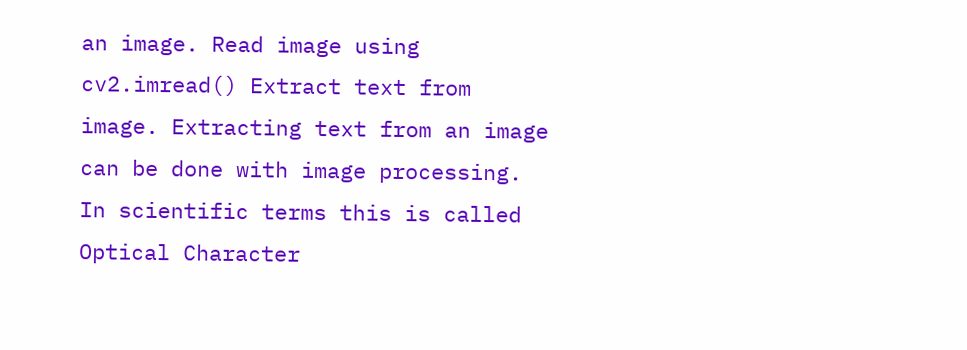an image. Read image using cv2.imread() Extract text from image. Extracting text from an image can be done with image processing. In scientific terms this is called Optical Character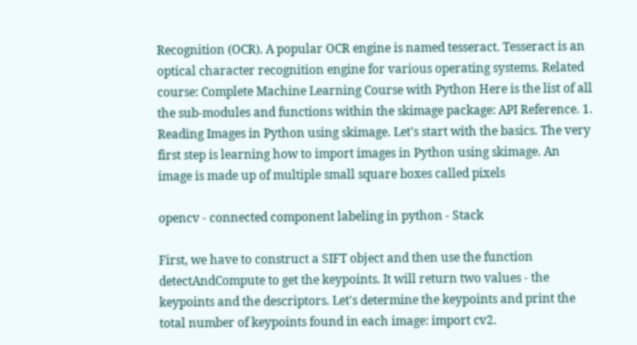Recognition (OCR). A popular OCR engine is named tesseract. Tesseract is an optical character recognition engine for various operating systems. Related course: Complete Machine Learning Course with Python Here is the list of all the sub-modules and functions within the skimage package: API Reference. 1. Reading Images in Python using skimage. Let's start with the basics. The very first step is learning how to import images in Python using skimage. An image is made up of multiple small square boxes called pixels

opencv - connected component labeling in python - Stack

First, we have to construct a SIFT object and then use the function detectAndCompute to get the keypoints. It will return two values - the keypoints and the descriptors. Let's determine the keypoints and print the total number of keypoints found in each image: import cv2.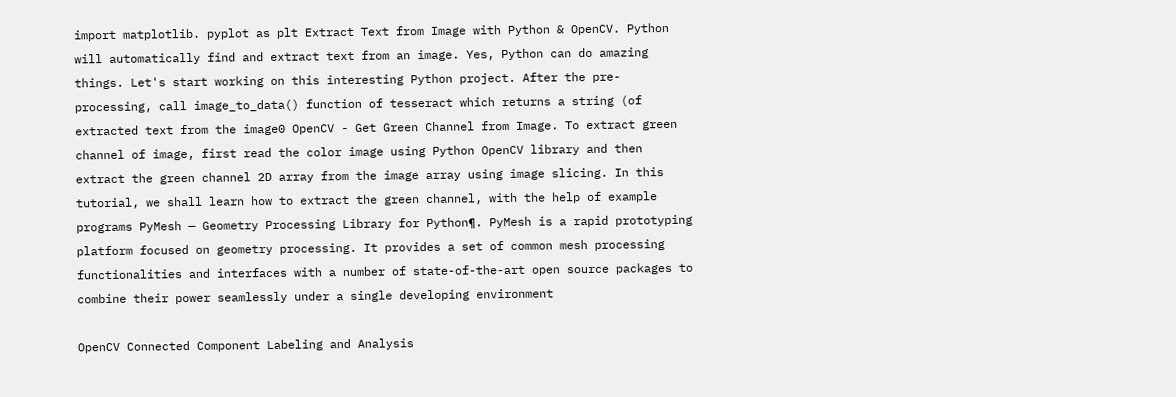import matplotlib. pyplot as plt Extract Text from Image with Python & OpenCV. Python will automatically find and extract text from an image. Yes, Python can do amazing things. Let's start working on this interesting Python project. After the pre-processing, call image_to_data() function of tesseract which returns a string (of extracted text from the image0 OpenCV - Get Green Channel from Image. To extract green channel of image, first read the color image using Python OpenCV library and then extract the green channel 2D array from the image array using image slicing. In this tutorial, we shall learn how to extract the green channel, with the help of example programs PyMesh — Geometry Processing Library for Python¶. PyMesh is a rapid prototyping platform focused on geometry processing. It provides a set of common mesh processing functionalities and interfaces with a number of state-of-the-art open source packages to combine their power seamlessly under a single developing environment

OpenCV Connected Component Labeling and Analysis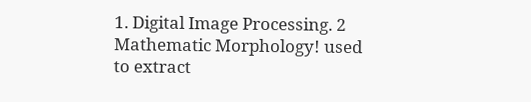1. Digital Image Processing. 2 Mathematic Morphology! used to extract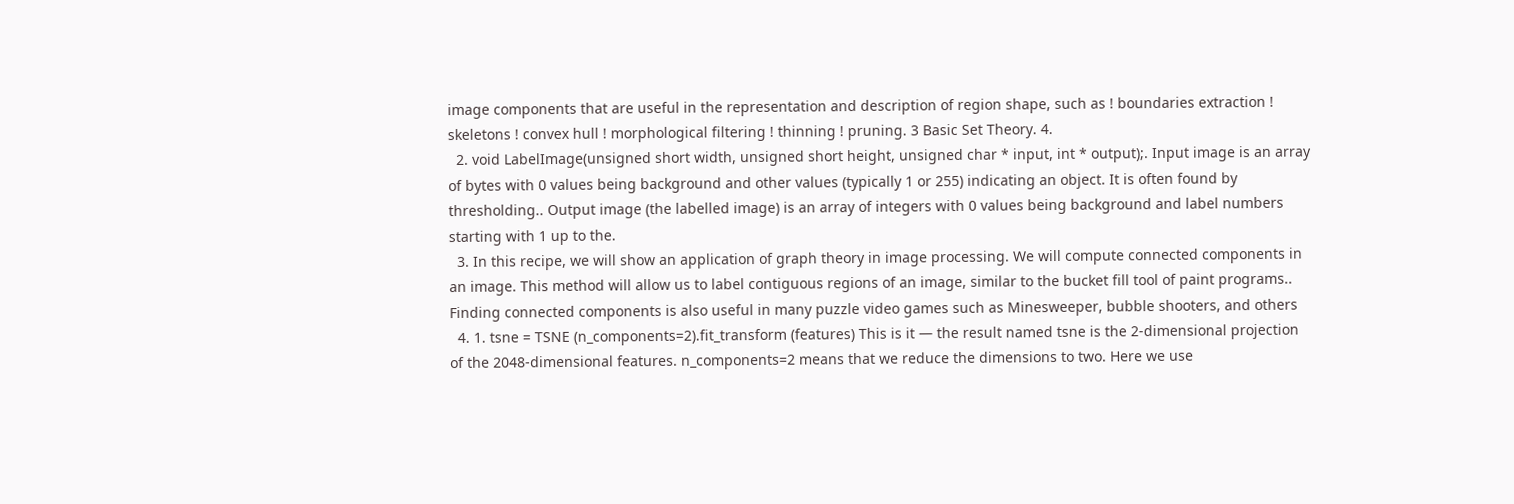image components that are useful in the representation and description of region shape, such as ! boundaries extraction ! skeletons ! convex hull ! morphological filtering ! thinning ! pruning. 3 Basic Set Theory. 4.
  2. void LabelImage(unsigned short width, unsigned short height, unsigned char * input, int * output);. Input image is an array of bytes with 0 values being background and other values (typically 1 or 255) indicating an object. It is often found by thresholding.. Output image (the labelled image) is an array of integers with 0 values being background and label numbers starting with 1 up to the.
  3. In this recipe, we will show an application of graph theory in image processing. We will compute connected components in an image. This method will allow us to label contiguous regions of an image, similar to the bucket fill tool of paint programs.. Finding connected components is also useful in many puzzle video games such as Minesweeper, bubble shooters, and others
  4. 1. tsne = TSNE (n_components=2).fit_transform (features) This is it — the result named tsne is the 2-dimensional projection of the 2048-dimensional features. n_components=2 means that we reduce the dimensions to two. Here we use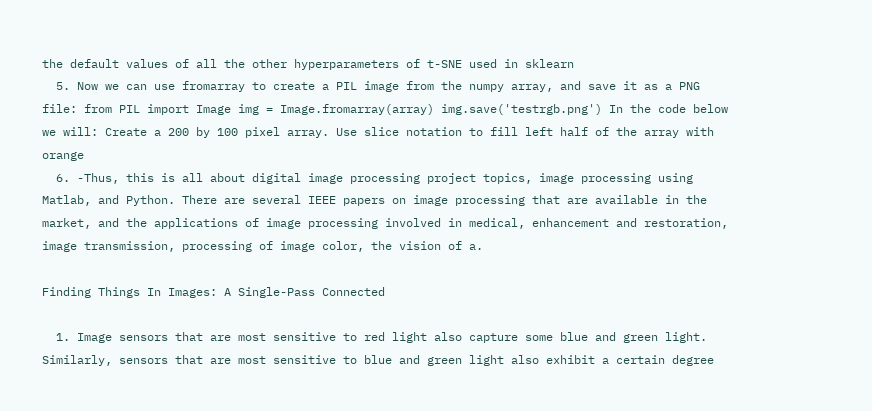the default values of all the other hyperparameters of t-SNE used in sklearn
  5. Now we can use fromarray to create a PIL image from the numpy array, and save it as a PNG file: from PIL import Image img = Image.fromarray(array) img.save('testrgb.png') In the code below we will: Create a 200 by 100 pixel array. Use slice notation to fill left half of the array with orange
  6. -Thus, this is all about digital image processing project topics, image processing using Matlab, and Python. There are several IEEE papers on image processing that are available in the market, and the applications of image processing involved in medical, enhancement and restoration, image transmission, processing of image color, the vision of a.

Finding Things In Images: A Single-Pass Connected

  1. Image sensors that are most sensitive to red light also capture some blue and green light. Similarly, sensors that are most sensitive to blue and green light also exhibit a certain degree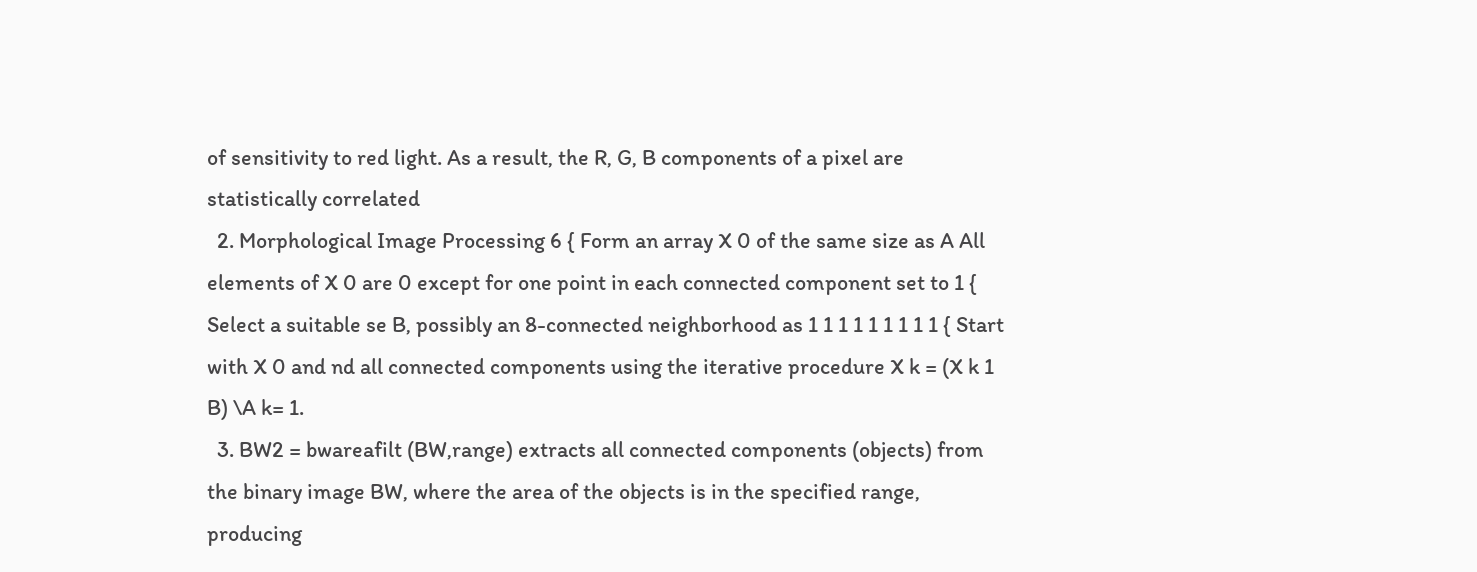of sensitivity to red light. As a result, the R, G, B components of a pixel are statistically correlated
  2. Morphological Image Processing 6 { Form an array X 0 of the same size as A All elements of X 0 are 0 except for one point in each connected component set to 1 { Select a suitable se B, possibly an 8-connected neighborhood as 1 1 1 1 1 1 1 1 1 { Start with X 0 and nd all connected components using the iterative procedure X k = (X k 1 B) \A k= 1.
  3. BW2 = bwareafilt (BW,range) extracts all connected components (objects) from the binary image BW, where the area of the objects is in the specified range, producing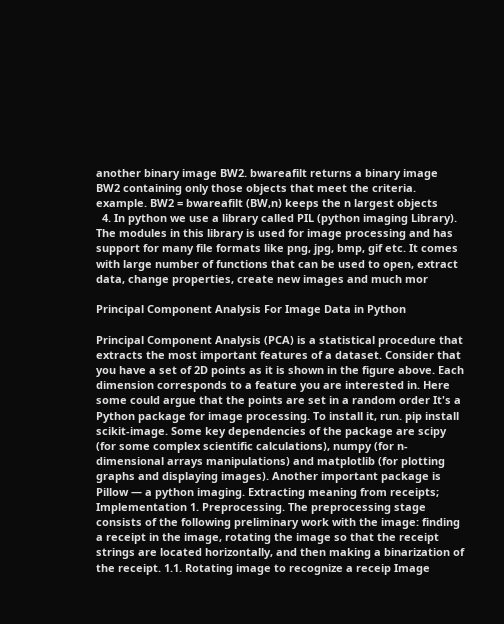another binary image BW2. bwareafilt returns a binary image BW2 containing only those objects that meet the criteria. example. BW2 = bwareafilt (BW,n) keeps the n largest objects
  4. In python we use a library called PIL (python imaging Library). The modules in this library is used for image processing and has support for many file formats like png, jpg, bmp, gif etc. It comes with large number of functions that can be used to open, extract data, change properties, create new images and much mor

Principal Component Analysis For Image Data in Python

Principal Component Analysis (PCA) is a statistical procedure that extracts the most important features of a dataset. Consider that you have a set of 2D points as it is shown in the figure above. Each dimension corresponds to a feature you are interested in. Here some could argue that the points are set in a random order It's a Python package for image processing. To install it, run. pip install scikit-image. Some key dependencies of the package are scipy (for some complex scientific calculations), numpy (for n-dimensional arrays manipulations) and matplotlib (for plotting graphs and displaying images). Another important package is Pillow — a python imaging. Extracting meaning from receipts; Implementation 1. Preprocessing. The preprocessing stage consists of the following preliminary work with the image: finding a receipt in the image, rotating the image so that the receipt strings are located horizontally, and then making a binarization of the receipt. 1.1. Rotating image to recognize a receip Image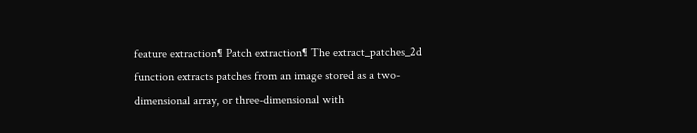feature extraction¶ Patch extraction¶ The extract_patches_2d function extracts patches from an image stored as a two-dimensional array, or three-dimensional with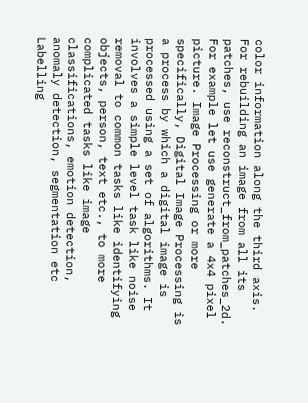color information along the third axis. For rebuilding an image from all its patches, use reconstruct_from_patches_2d. For example let use generate a 4x4 pixel picture. Image Processing or more specifically, Digital Image Processing is a process by which a digital image is processed using a set of algorithms. It involves a simple level task like noise removal to common tasks like identifying objects, person, text etc., to more complicated tasks like image classifications, emotion detection, anomaly detection, segmentation etc Labelling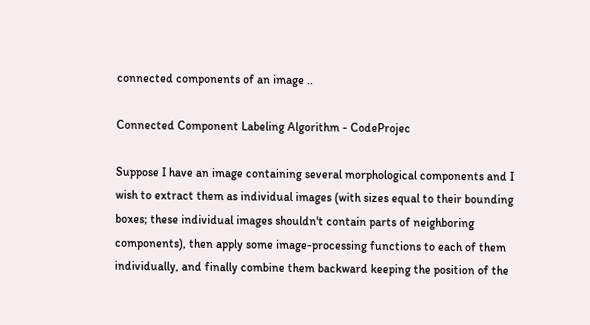connected components of an image ..

Connected Component Labeling Algorithm - CodeProjec

Suppose I have an image containing several morphological components and I wish to extract them as individual images (with sizes equal to their bounding boxes; these individual images shouldn't contain parts of neighboring components), then apply some image-processing functions to each of them individually, and finally combine them backward keeping the position of the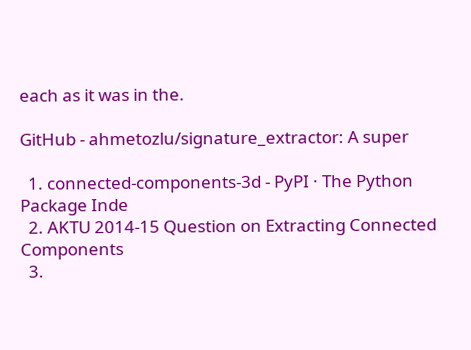each as it was in the.

GitHub - ahmetozlu/signature_extractor: A super

  1. connected-components-3d - PyPI · The Python Package Inde
  2. AKTU 2014-15 Question on Extracting Connected Components
  3.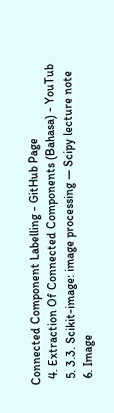Connected Component Labelling - GitHub Page
  4. Extraction Of Connected Components (Bahasa) - YouTub
  5. 3.3. Scikit-image: image processing — Scipy lecture note
  6. Image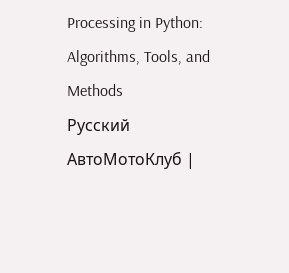Processing in Python: Algorithms, Tools, and Methods
Русский АвтоМотоКлуб |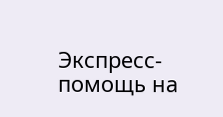Экспресс-помощь на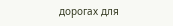дорогах для